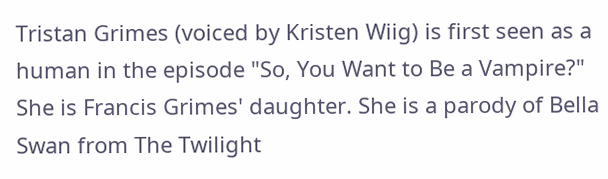Tristan Grimes (voiced by Kristen Wiig) is first seen as a human in the episode "So, You Want to Be a Vampire?" She is Francis Grimes' daughter. She is a parody of Bella Swan from The Twilight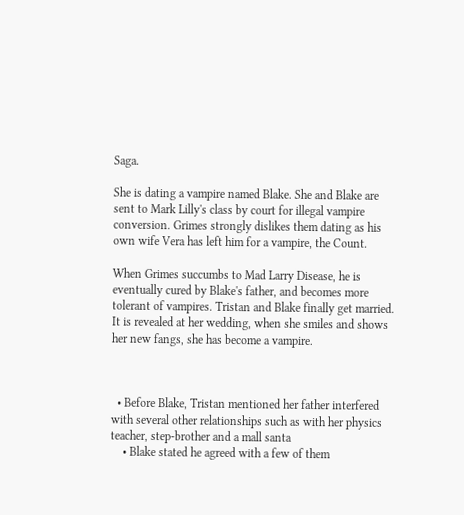Saga.

She is dating a vampire named Blake. She and Blake are sent to Mark Lilly's class by court for illegal vampire conversion. Grimes strongly dislikes them dating as his own wife Vera has left him for a vampire, the Count.

When Grimes succumbs to Mad Larry Disease, he is eventually cured by Blake's father, and becomes more tolerant of vampires. Tristan and Blake finally get married. It is revealed at her wedding, when she smiles and shows her new fangs, she has become a vampire.



  • Before Blake, Tristan mentioned her father interfered with several other relationships such as with her physics teacher, step-brother and a mall santa
    • Blake stated he agreed with a few of them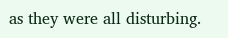as they were all disturbing.